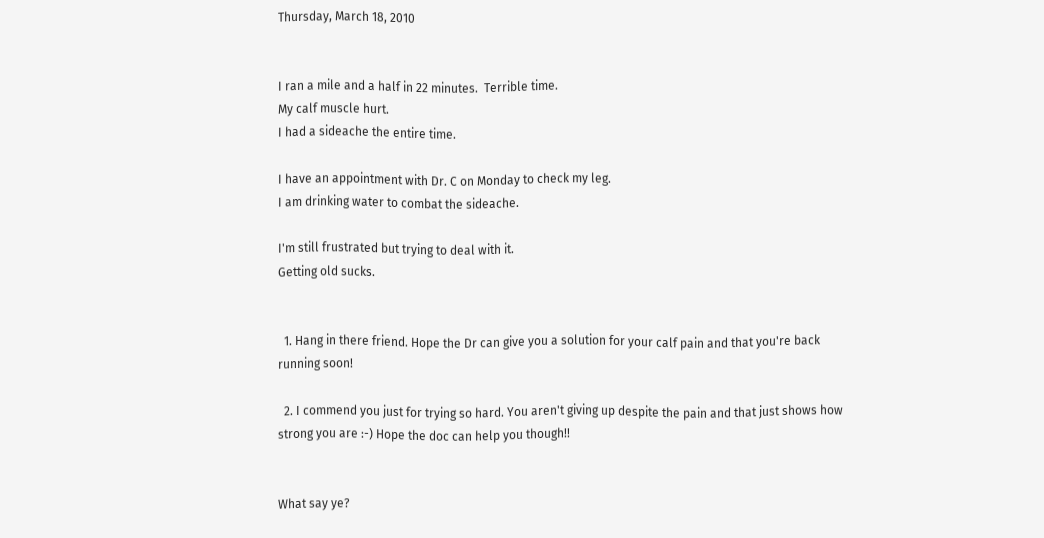Thursday, March 18, 2010


I ran a mile and a half in 22 minutes.  Terrible time.
My calf muscle hurt.
I had a sideache the entire time.

I have an appointment with Dr. C on Monday to check my leg.
I am drinking water to combat the sideache.

I'm still frustrated but trying to deal with it.
Getting old sucks.


  1. Hang in there friend. Hope the Dr can give you a solution for your calf pain and that you're back running soon!

  2. I commend you just for trying so hard. You aren't giving up despite the pain and that just shows how strong you are :-) Hope the doc can help you though!!


What say ye?